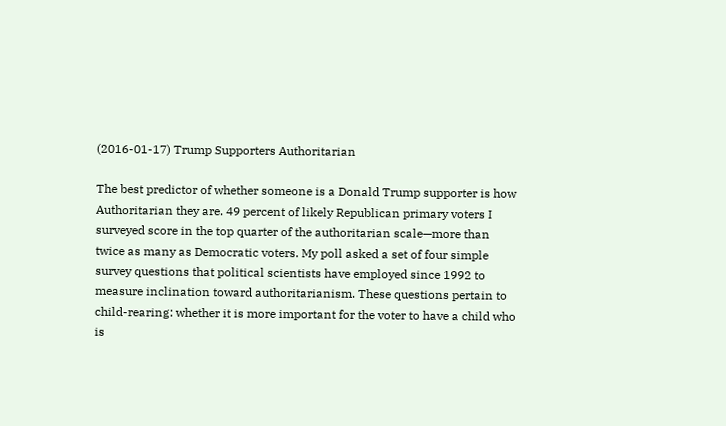(2016-01-17) Trump Supporters Authoritarian

The best predictor of whether someone is a Donald Trump supporter is how Authoritarian they are. 49 percent of likely Republican primary voters I surveyed score in the top quarter of the authoritarian scale—more than twice as many as Democratic voters. My poll asked a set of four simple survey questions that political scientists have employed since 1992 to measure inclination toward authoritarianism. These questions pertain to child-rearing: whether it is more important for the voter to have a child who is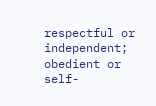respectful or independent; obedient or self-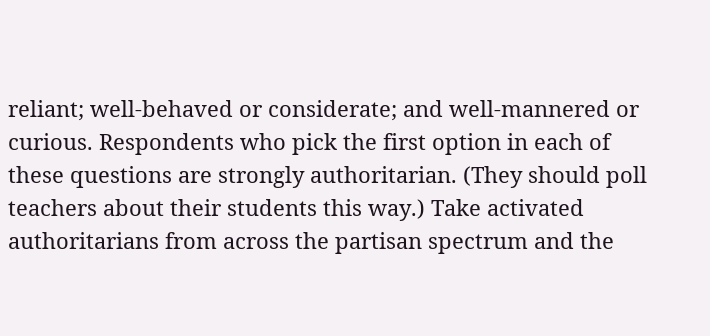reliant; well-behaved or considerate; and well-mannered or curious. Respondents who pick the first option in each of these questions are strongly authoritarian. (They should poll teachers about their students this way.) Take activated authoritarians from across the partisan spectrum and the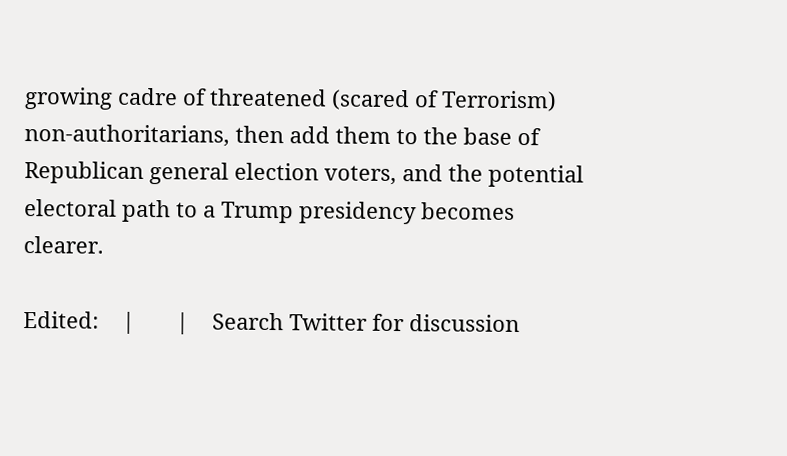growing cadre of threatened (scared of Terrorism) non-authoritarians, then add them to the base of Republican general election voters, and the potential electoral path to a Trump presidency becomes clearer.

Edited:    |       |    Search Twitter for discussion